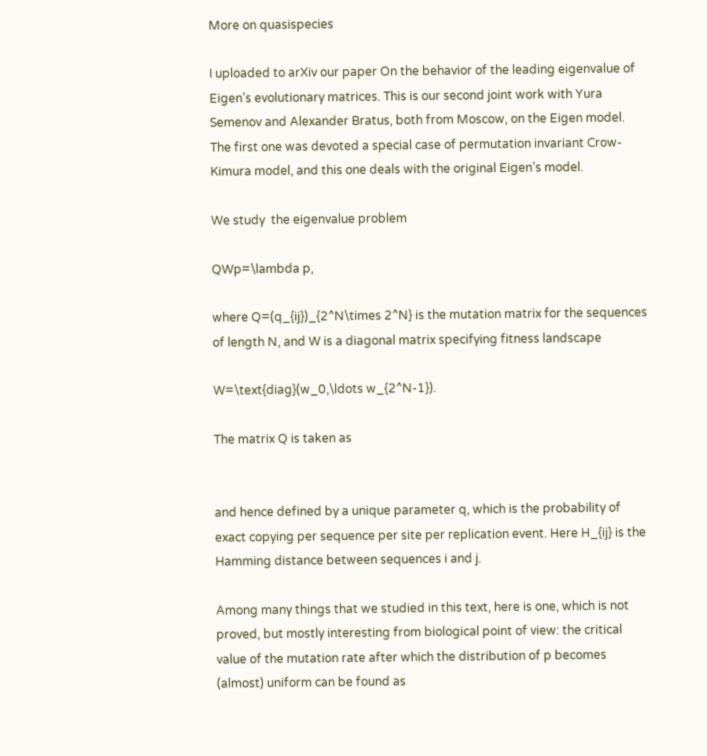More on quasispecies

I uploaded to arXiv our paper On the behavior of the leading eigenvalue of Eigen’s evolutionary matrices. This is our second joint work with Yura Semenov and Alexander Bratus, both from Moscow, on the Eigen model. The first one was devoted a special case of permutation invariant Crow-Kimura model, and this one deals with the original Eigen’s model.

We study  the eigenvalue problem

QWp=\lambda p,

where Q=(q_{ij})_{2^N\times 2^N} is the mutation matrix for the sequences of length N, and W is a diagonal matrix specifying fitness landscape

W=\text{diag}(w_0,\ldots w_{2^N-1}).

The matrix Q is taken as


and hence defined by a unique parameter q, which is the probability of exact copying per sequence per site per replication event. Here H_{ij} is the Hamming distance between sequences i and j.

Among many things that we studied in this text, here is one, which is not proved, but mostly interesting from biological point of view: the critical value of the mutation rate after which the distribution of p becomes (almost) uniform can be found as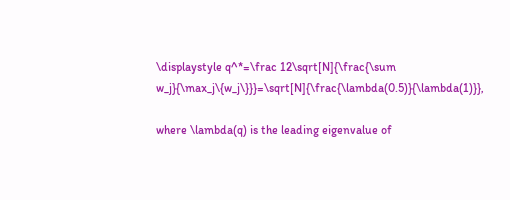\displaystyle q^*=\frac 12\sqrt[N]{\frac{\sum w_j}{\max_j\{w_j\}}}=\sqrt[N]{\frac{\lambda(0.5)}{\lambda(1)}},

where \lambda(q) is the leading eigenvalue of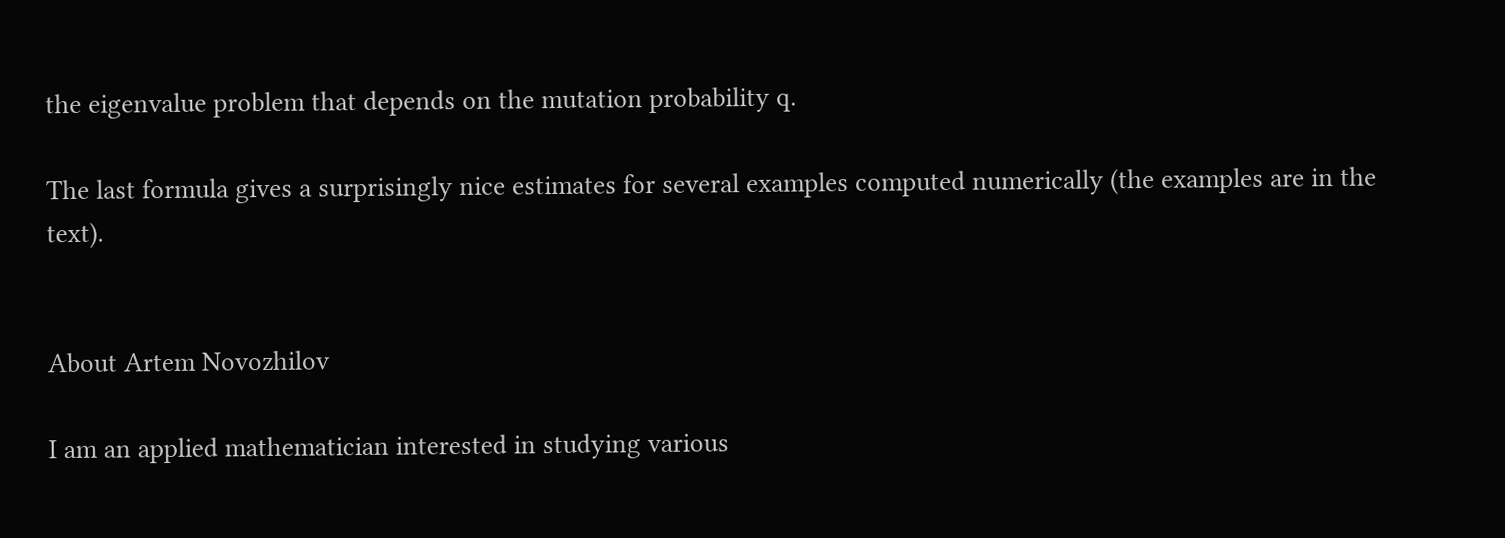the eigenvalue problem that depends on the mutation probability q.

The last formula gives a surprisingly nice estimates for several examples computed numerically (the examples are in the text).


About Artem Novozhilov

I am an applied mathematician interested in studying various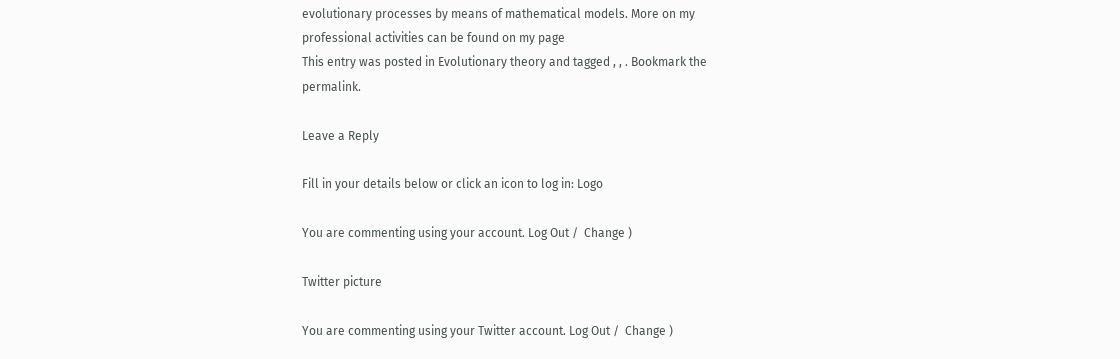evolutionary processes by means of mathematical models. More on my professional activities can be found on my page
This entry was posted in Evolutionary theory and tagged , , . Bookmark the permalink.

Leave a Reply

Fill in your details below or click an icon to log in: Logo

You are commenting using your account. Log Out /  Change )

Twitter picture

You are commenting using your Twitter account. Log Out /  Change )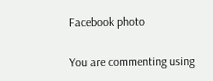Facebook photo

You are commenting using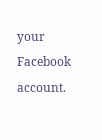your Facebook account.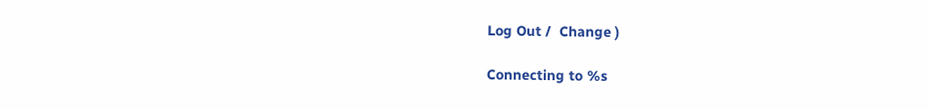Log Out /  Change )

Connecting to %s